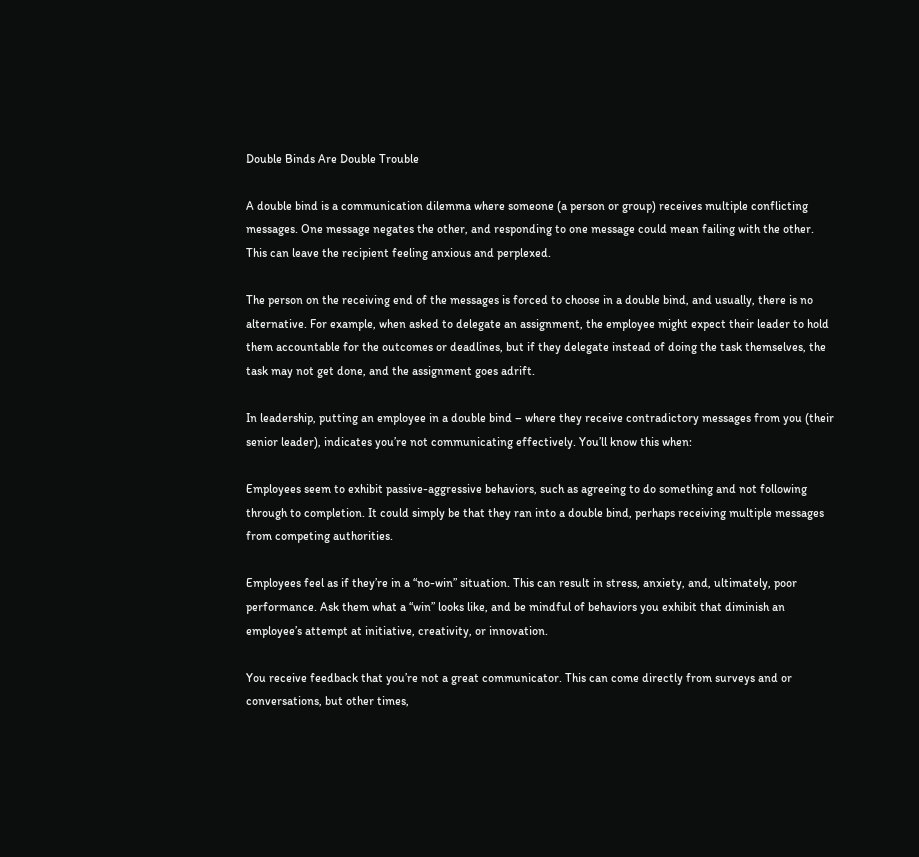Double Binds Are Double Trouble

A double bind is a communication dilemma where someone (a person or group) receives multiple conflicting messages. One message negates the other, and responding to one message could mean failing with the other. This can leave the recipient feeling anxious and perplexed.

The person on the receiving end of the messages is forced to choose in a double bind, and usually, there is no alternative. For example, when asked to delegate an assignment, the employee might expect their leader to hold them accountable for the outcomes or deadlines, but if they delegate instead of doing the task themselves, the task may not get done, and the assignment goes adrift.

In leadership, putting an employee in a double bind – where they receive contradictory messages from you (their senior leader), indicates you’re not communicating effectively. You’ll know this when:

Employees seem to exhibit passive-aggressive behaviors, such as agreeing to do something and not following through to completion. It could simply be that they ran into a double bind, perhaps receiving multiple messages from competing authorities.

Employees feel as if they’re in a “no-win” situation. This can result in stress, anxiety, and, ultimately, poor performance. Ask them what a “win” looks like, and be mindful of behaviors you exhibit that diminish an employee’s attempt at initiative, creativity, or innovation.

You receive feedback that you’re not a great communicator. This can come directly from surveys and or conversations, but other times,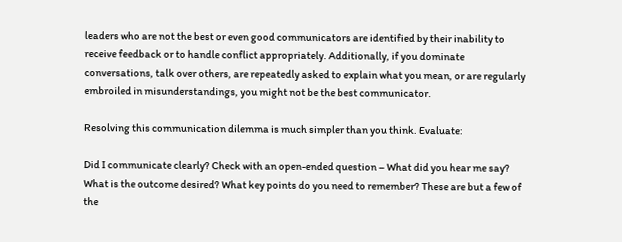leaders who are not the best or even good communicators are identified by their inability to receive feedback or to handle conflict appropriately. Additionally, if you dominate conversations, talk over others, are repeatedly asked to explain what you mean, or are regularly embroiled in misunderstandings, you might not be the best communicator.

Resolving this communication dilemma is much simpler than you think. Evaluate:

Did I communicate clearly? Check with an open-ended question – What did you hear me say? What is the outcome desired? What key points do you need to remember? These are but a few of the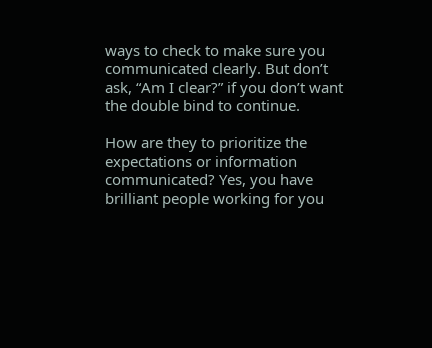ways to check to make sure you communicated clearly. But don’t ask, “Am I clear?” if you don’t want the double bind to continue.

How are they to prioritize the expectations or information communicated? Yes, you have brilliant people working for you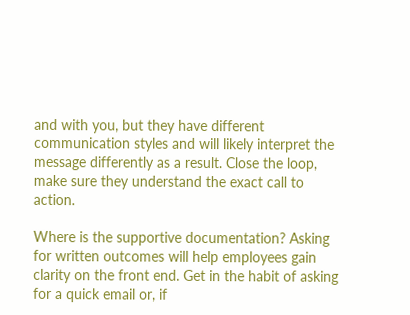and with you, but they have different communication styles and will likely interpret the message differently as a result. Close the loop, make sure they understand the exact call to action.

Where is the supportive documentation? Asking for written outcomes will help employees gain clarity on the front end. Get in the habit of asking for a quick email or, if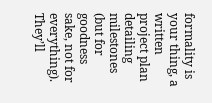formality is your thing, a written project plan detailing milestones (but for goodness sake, not for everything). They’ll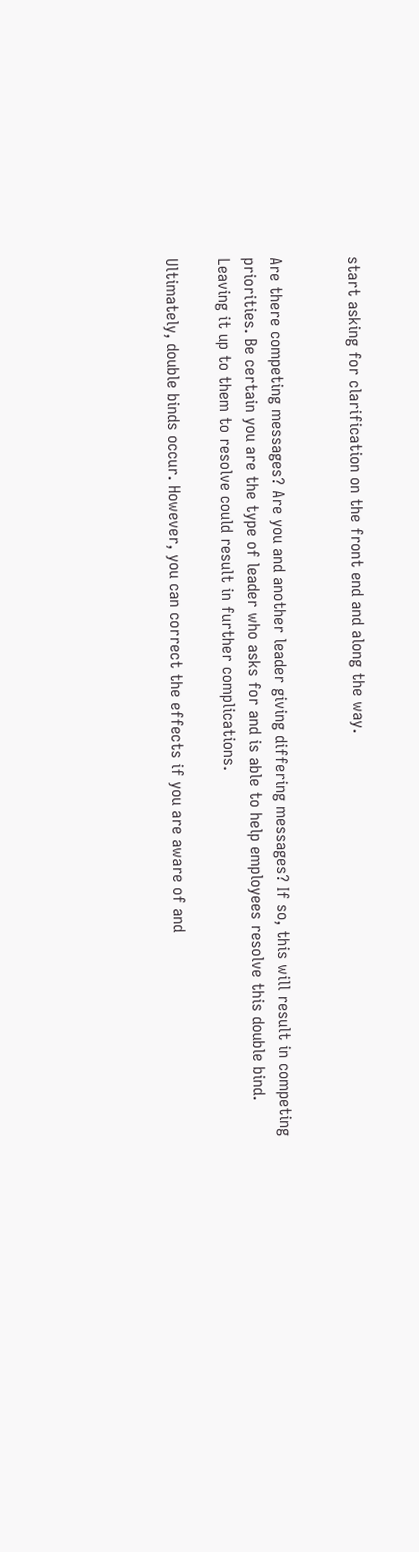start asking for clarification on the front end and along the way.


Are there competing messages? Are you and another leader giving differing messages? If so, this will result in competing priorities. Be certain you are the type of leader who asks for and is able to help employees resolve this double bind. Leaving it up to them to resolve could result in further complications.

Ultimately, double binds occur. However, you can correct the effects if you are aware of and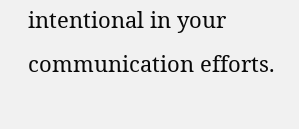intentional in your communication efforts.